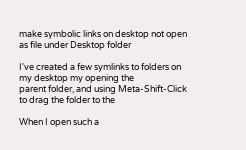make symbolic links on desktop not open as file under Desktop folder

I've created a few symlinks to folders on my desktop my opening the
parent folder, and using Meta-Shift-Click to drag the folder to the

When I open such a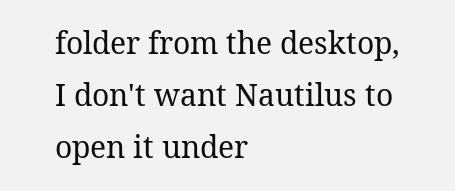folder from the desktop, I don't want Nautilus to
open it under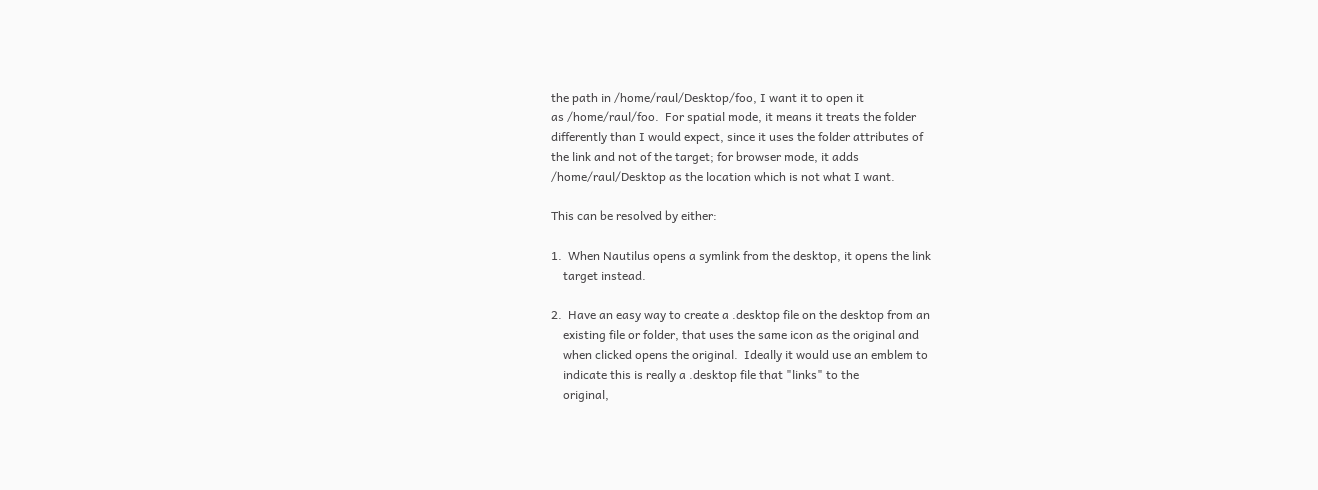the path in /home/raul/Desktop/foo, I want it to open it
as /home/raul/foo.  For spatial mode, it means it treats the folder
differently than I would expect, since it uses the folder attributes of
the link and not of the target; for browser mode, it adds
/home/raul/Desktop as the location which is not what I want.

This can be resolved by either:

1.  When Nautilus opens a symlink from the desktop, it opens the link
    target instead.

2.  Have an easy way to create a .desktop file on the desktop from an
    existing file or folder, that uses the same icon as the original and
    when clicked opens the original.  Ideally it would use an emblem to
    indicate this is really a .desktop file that "links" to the
    original,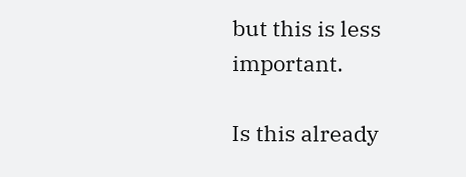but this is less important.

Is this already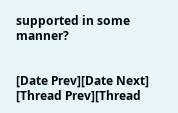supported in some manner?


[Date Prev][Date Next]   [Thread Prev][Thread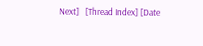Next]   [Thread Index] [Date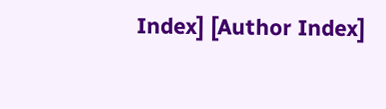Index] [Author Index]